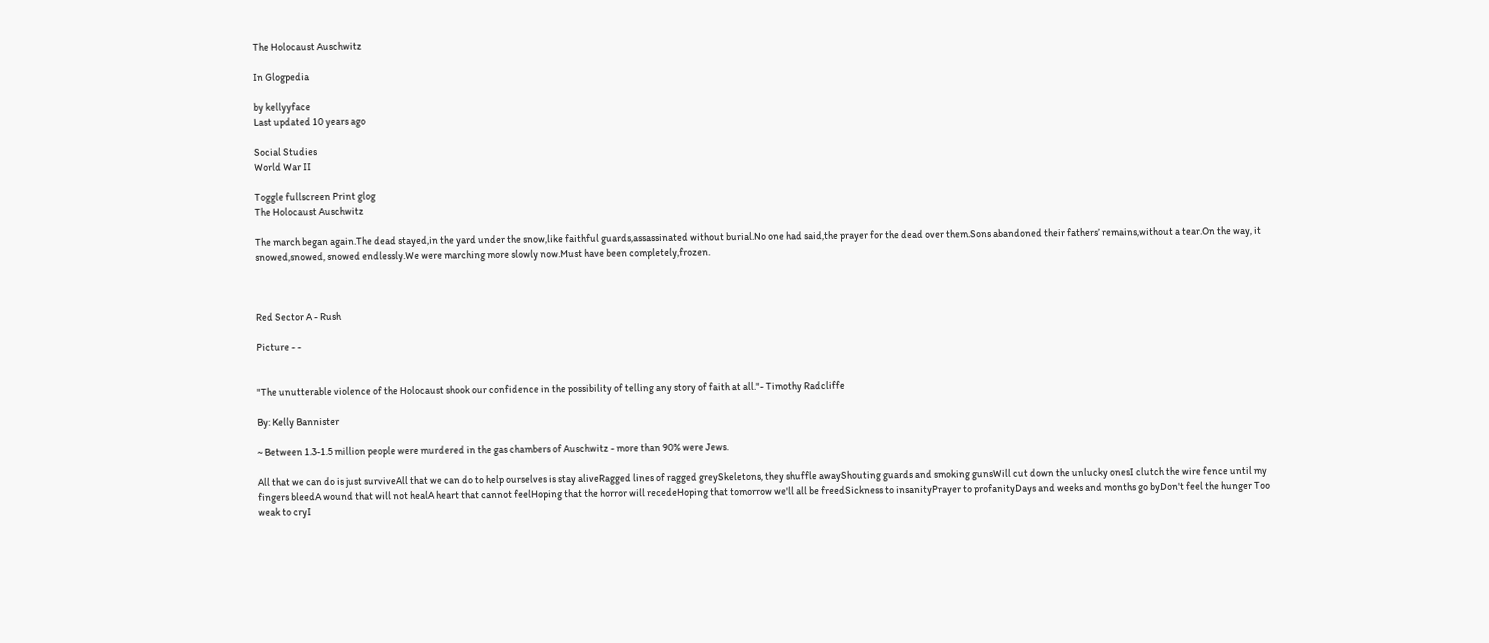The Holocaust Auschwitz

In Glogpedia

by kellyyface
Last updated 10 years ago

Social Studies
World War II

Toggle fullscreen Print glog
The Holocaust Auschwitz

The march began again.The dead stayed,in the yard under the snow,like faithful guards,assassinated without burial.No one had said,the prayer for the dead over them.Sons abandoned their fathers’ remains,without a tear.On the way, it snowed,snowed, snowed endlessly.We were marching more slowly now.Must have been completely,frozen.



Red Sector A - Rush

Picture - -


"The unutterable violence of the Holocaust shook our confidence in the possibility of telling any story of faith at all."- Timothy Radcliffe

By: Kelly Bannister

~ Between 1.3-1.5 million people were murdered in the gas chambers of Auschwitz - more than 90% were Jews.

All that we can do is just surviveAll that we can do to help ourselves is stay aliveRagged lines of ragged greySkeletons, they shuffle awayShouting guards and smoking gunsWill cut down the unlucky onesI clutch the wire fence until my fingers bleedA wound that will not healA heart that cannot feelHoping that the horror will recedeHoping that tomorrow we'll all be freedSickness to insanityPrayer to profanityDays and weeks and months go byDon't feel the hunger Too weak to cryI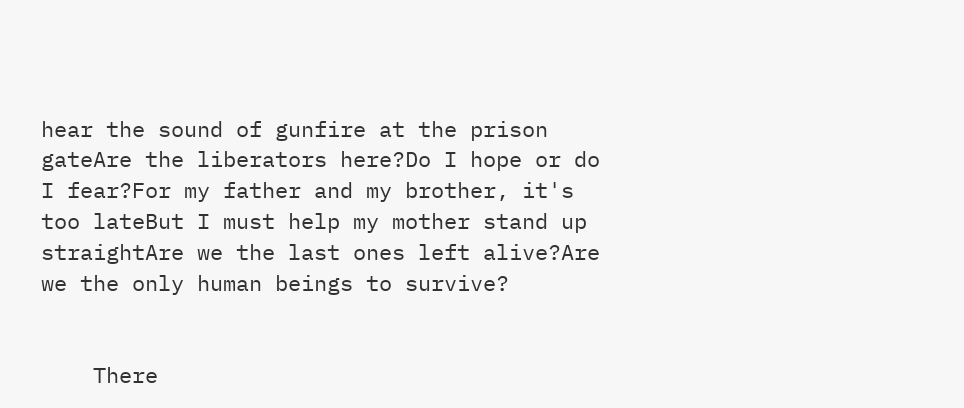hear the sound of gunfire at the prison gateAre the liberators here?Do I hope or do I fear?For my father and my brother, it's too lateBut I must help my mother stand up straightAre we the last ones left alive?Are we the only human beings to survive?


    There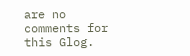are no comments for this Glog.